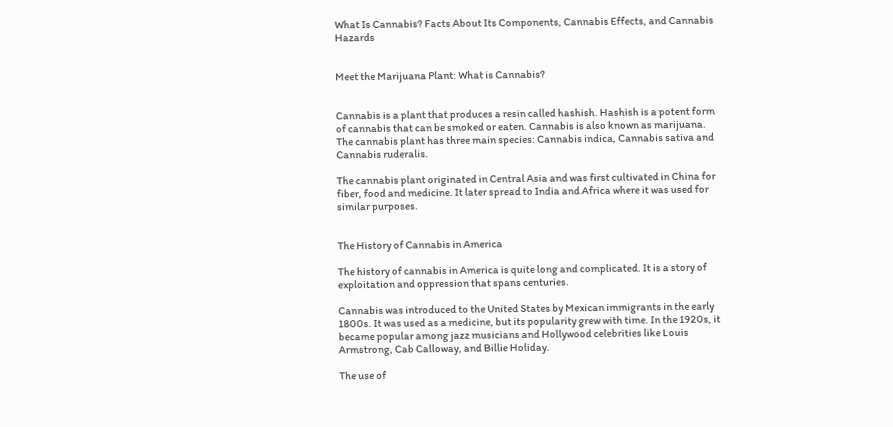What Is Cannabis? Facts About Its Components, Cannabis Effects, and Cannabis Hazards


Meet the Marijuana Plant: What is Cannabis?


Cannabis is a plant that produces a resin called hashish. Hashish is a potent form of cannabis that can be smoked or eaten. Cannabis is also known as marijuana. The cannabis plant has three main species: Cannabis indica, Cannabis sativa and Cannabis ruderalis.

The cannabis plant originated in Central Asia and was first cultivated in China for fiber, food and medicine. It later spread to India and Africa where it was used for similar purposes.


The History of Cannabis in America

The history of cannabis in America is quite long and complicated. It is a story of exploitation and oppression that spans centuries.

Cannabis was introduced to the United States by Mexican immigrants in the early 1800s. It was used as a medicine, but its popularity grew with time. In the 1920s, it became popular among jazz musicians and Hollywood celebrities like Louis Armstrong, Cab Calloway, and Billie Holiday.

The use of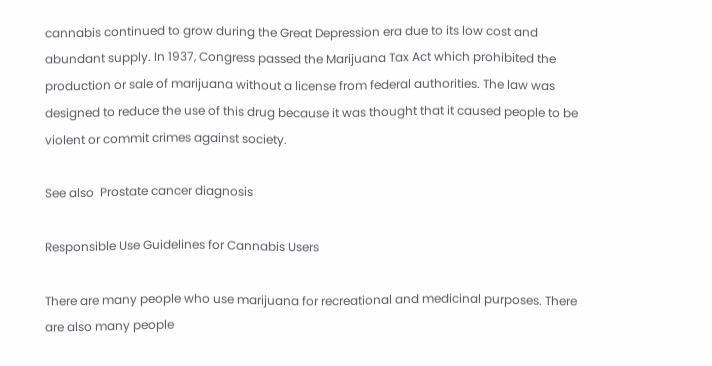cannabis continued to grow during the Great Depression era due to its low cost and abundant supply. In 1937, Congress passed the Marijuana Tax Act which prohibited the production or sale of marijuana without a license from federal authorities. The law was designed to reduce the use of this drug because it was thought that it caused people to be violent or commit crimes against society.

See also  Prostate cancer diagnosis

Responsible Use Guidelines for Cannabis Users

There are many people who use marijuana for recreational and medicinal purposes. There are also many people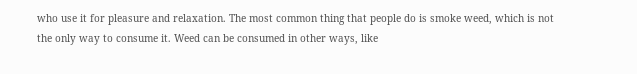who use it for pleasure and relaxation. The most common thing that people do is smoke weed, which is not the only way to consume it. Weed can be consumed in other ways, like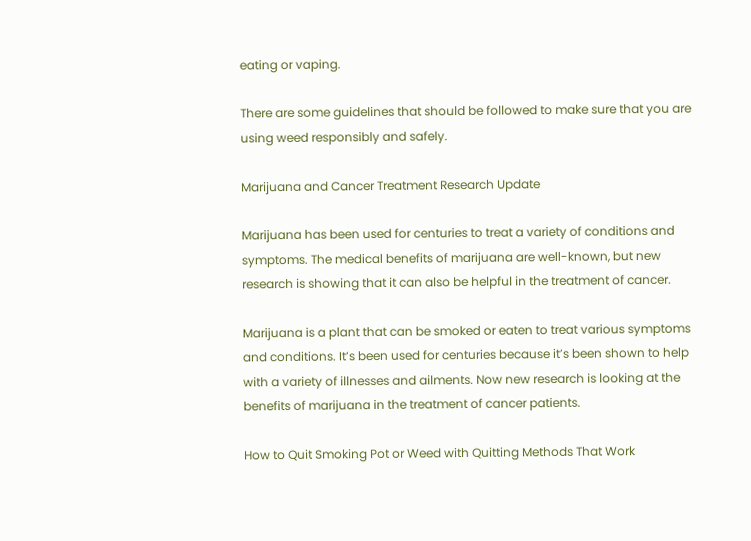eating or vaping.

There are some guidelines that should be followed to make sure that you are using weed responsibly and safely.

Marijuana and Cancer Treatment Research Update

Marijuana has been used for centuries to treat a variety of conditions and symptoms. The medical benefits of marijuana are well-known, but new research is showing that it can also be helpful in the treatment of cancer.

Marijuana is a plant that can be smoked or eaten to treat various symptoms and conditions. It’s been used for centuries because it’s been shown to help with a variety of illnesses and ailments. Now new research is looking at the benefits of marijuana in the treatment of cancer patients.

How to Quit Smoking Pot or Weed with Quitting Methods That Work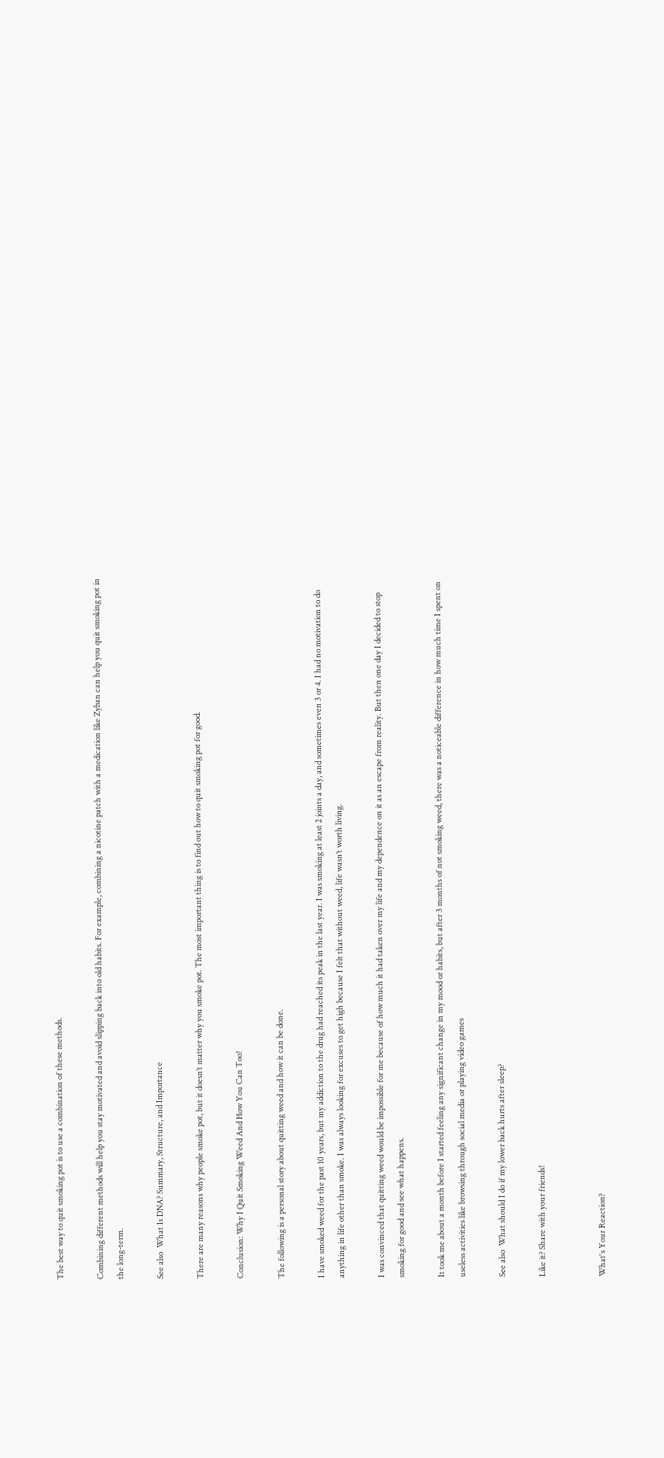The best way to quit smoking pot is to use a combination of these methods.

Combining different methods will help you stay motivated and avoid slipping back into old habits. For example, combining a nicotine patch with a medication like Zyban can help you quit smoking pot in the long-term.

See also  What Is DNA? Summary, Structure, and Importance

There are many reasons why people smoke pot, but it doesn’t matter why you smoke pot. The most important thing is to find out how to quit smoking pot for good.

Conclusion: Why I Quit Smoking Weed And How You Can Too!

The following is a personal story about quitting weed and how it can be done.

I have smoked weed for the past 10 years, but my addiction to the drug had reached its peak in the last year. I was smoking at least 2 joints a day, and sometimes even 3 or 4. I had no motivation to do anything in life other than smoke. I was always looking for excuses to get high because I felt that without weed, life wasn’t worth living.

I was convinced that quitting weed would be impossible for me because of how much it had taken over my life and my dependence on it as an escape from reality. But then one day I decided to stop smoking for good and see what happens.

It took me about a month before I started feeling any significant change in my mood or habits, but after 3 months of not smoking weed, there was a noticeable difference in how much time I spent on useless activities like browsing through social media or playing video games

See also  What should I do if my lower back hurts after sleep?

Like it? Share with your friends!


What's Your Reaction?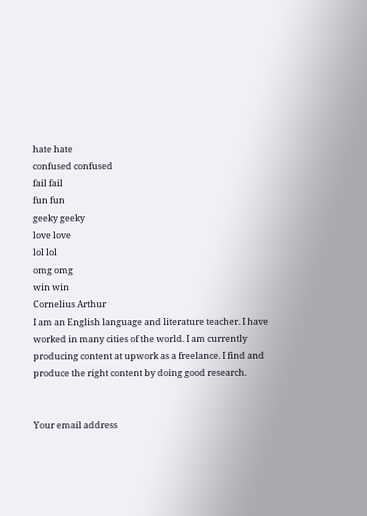hate hate
confused confused
fail fail
fun fun
geeky geeky
love love
lol lol
omg omg
win win
Cornelius Arthur
I am an English language and literature teacher. I have worked in many cities of the world. I am currently producing content at upwork as a freelance. I find and produce the right content by doing good research.


Your email address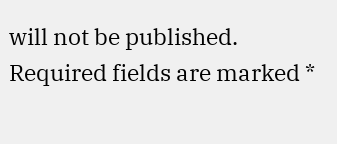will not be published. Required fields are marked *